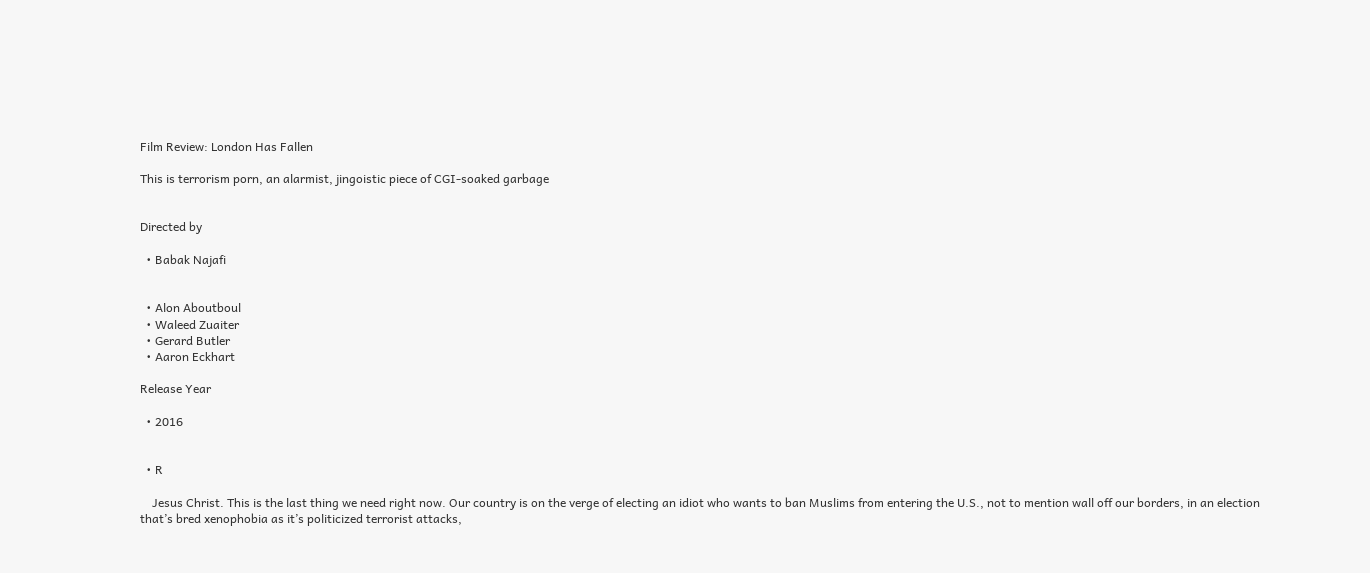Film Review: London Has Fallen

This is terrorism porn, an alarmist, jingoistic piece of CGI-soaked garbage


Directed by

  • Babak Najafi


  • Alon Aboutboul
  • Waleed Zuaiter
  • Gerard Butler
  • Aaron Eckhart

Release Year

  • 2016


  • R

    Jesus Christ. This is the last thing we need right now. Our country is on the verge of electing an idiot who wants to ban Muslims from entering the U.S., not to mention wall off our borders, in an election that’s bred xenophobia as it’s politicized terrorist attacks,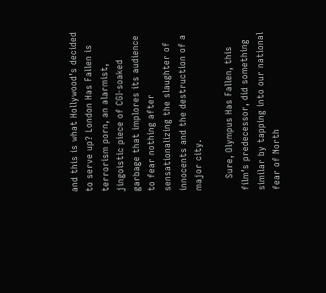and this is what Hollywood’s decided to serve up? London Has Fallen is terrorism porn, an alarmist, jingoistic piece of CGI-soaked garbage that implores its audience to fear nothing after sensationalizing the slaughter of innocents and the destruction of a major city.

    Sure, Olympus Has Fallen, this film’s predecessor, did something similar by tapping into our national fear of North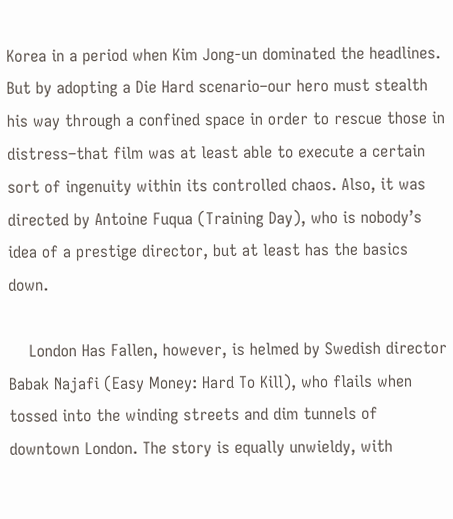Korea in a period when Kim Jong-un dominated the headlines. But by adopting a Die Hard scenario–our hero must stealth his way through a confined space in order to rescue those in distress–that film was at least able to execute a certain sort of ingenuity within its controlled chaos. Also, it was directed by Antoine Fuqua (Training Day), who is nobody’s idea of a prestige director, but at least has the basics down.

    London Has Fallen, however, is helmed by Swedish director Babak Najafi (Easy Money: Hard To Kill), who flails when tossed into the winding streets and dim tunnels of downtown London. The story is equally unwieldy, with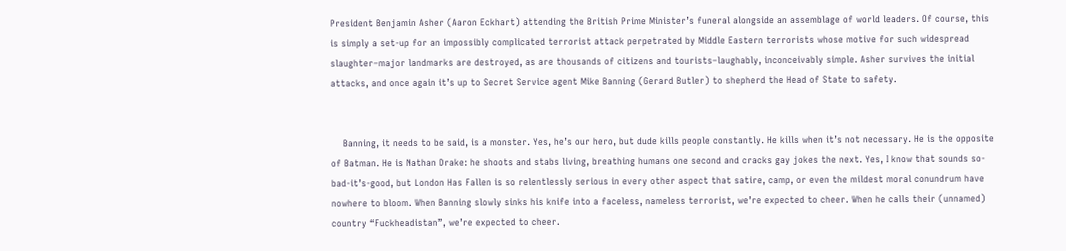President Benjamin Asher (Aaron Eckhart) attending the British Prime Minister’s funeral alongside an assemblage of world leaders. Of course, this is simply a set-up for an impossibly complicated terrorist attack perpetrated by Middle Eastern terrorists whose motive for such widespread slaughter–major landmarks are destroyed, as are thousands of citizens and tourists–laughably, inconceivably simple. Asher survives the initial attacks, and once again it’s up to Secret Service agent Mike Banning (Gerard Butler) to shepherd the Head of State to safety.


    Banning, it needs to be said, is a monster. Yes, he’s our hero, but dude kills people constantly. He kills when it’s not necessary. He is the opposite of Batman. He is Nathan Drake: he shoots and stabs living, breathing humans one second and cracks gay jokes the next. Yes, I know that sounds so-bad-it’s-good, but London Has Fallen is so relentlessly serious in every other aspect that satire, camp, or even the mildest moral conundrum have nowhere to bloom. When Banning slowly sinks his knife into a faceless, nameless terrorist, we’re expected to cheer. When he calls their (unnamed) country “Fuckheadistan”, we’re expected to cheer.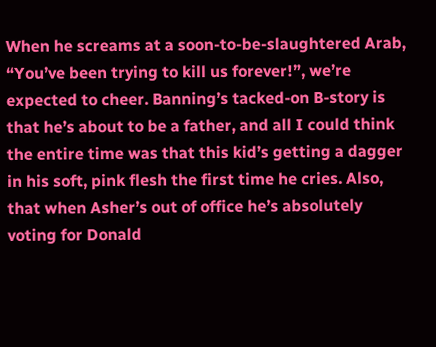When he screams at a soon-to-be-slaughtered Arab, “You’ve been trying to kill us forever!”, we’re expected to cheer. Banning’s tacked-on B-story is that he’s about to be a father, and all I could think the entire time was that this kid’s getting a dagger in his soft, pink flesh the first time he cries. Also, that when Asher’s out of office he’s absolutely voting for Donald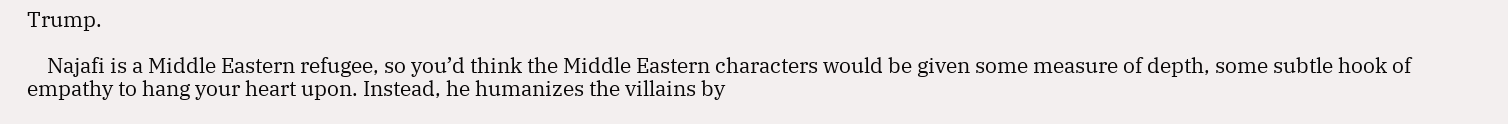Trump.

    Najafi is a Middle Eastern refugee, so you’d think the Middle Eastern characters would be given some measure of depth, some subtle hook of empathy to hang your heart upon. Instead, he humanizes the villains by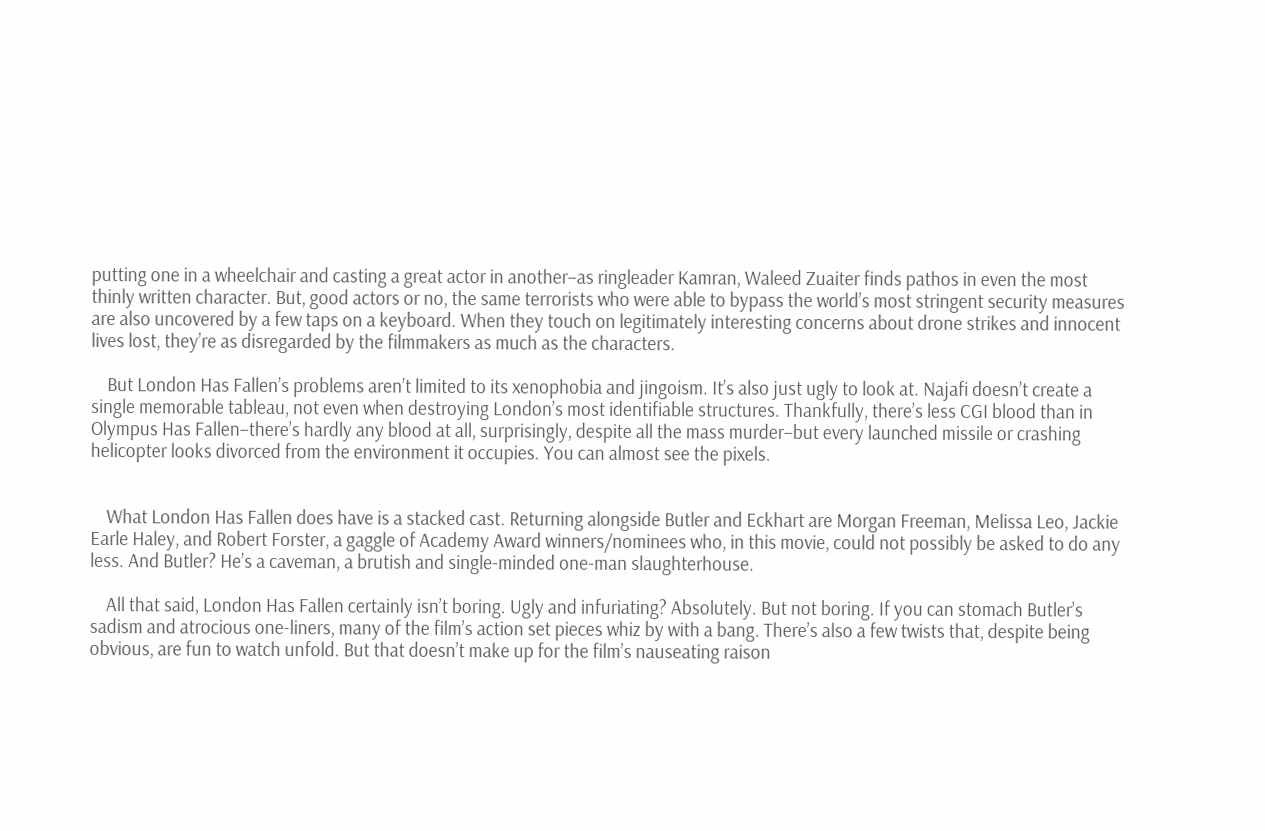putting one in a wheelchair and casting a great actor in another–as ringleader Kamran, Waleed Zuaiter finds pathos in even the most thinly written character. But, good actors or no, the same terrorists who were able to bypass the world’s most stringent security measures are also uncovered by a few taps on a keyboard. When they touch on legitimately interesting concerns about drone strikes and innocent lives lost, they’re as disregarded by the filmmakers as much as the characters.

    But London Has Fallen’s problems aren’t limited to its xenophobia and jingoism. It’s also just ugly to look at. Najafi doesn’t create a single memorable tableau, not even when destroying London’s most identifiable structures. Thankfully, there’s less CGI blood than in Olympus Has Fallen–there’s hardly any blood at all, surprisingly, despite all the mass murder–but every launched missile or crashing helicopter looks divorced from the environment it occupies. You can almost see the pixels.


    What London Has Fallen does have is a stacked cast. Returning alongside Butler and Eckhart are Morgan Freeman, Melissa Leo, Jackie Earle Haley, and Robert Forster, a gaggle of Academy Award winners/nominees who, in this movie, could not possibly be asked to do any less. And Butler? He’s a caveman, a brutish and single-minded one-man slaughterhouse.

    All that said, London Has Fallen certainly isn’t boring. Ugly and infuriating? Absolutely. But not boring. If you can stomach Butler’s sadism and atrocious one-liners, many of the film’s action set pieces whiz by with a bang. There’s also a few twists that, despite being obvious, are fun to watch unfold. But that doesn’t make up for the film’s nauseating raison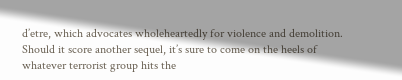d’etre, which advocates wholeheartedly for violence and demolition. Should it score another sequel, it’s sure to come on the heels of whatever terrorist group hits the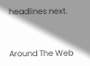headlines next.


Around The Web